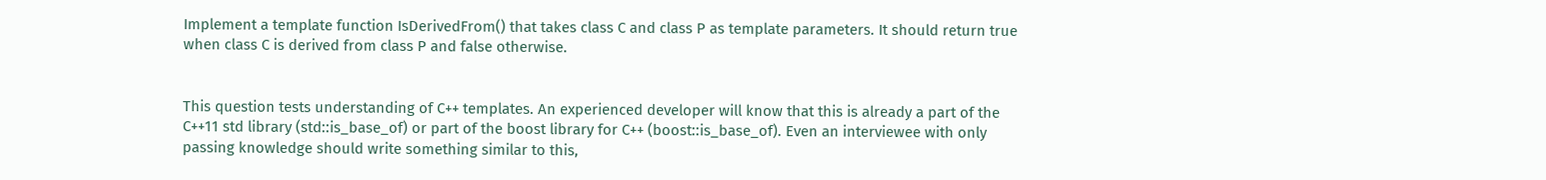Implement a template function IsDerivedFrom() that takes class C and class P as template parameters. It should return true when class C is derived from class P and false otherwise.


This question tests understanding of C++ templates. An experienced developer will know that this is already a part of the C++11 std library (std::is_base_of) or part of the boost library for C++ (boost::is_base_of). Even an interviewee with only passing knowledge should write something similar to this,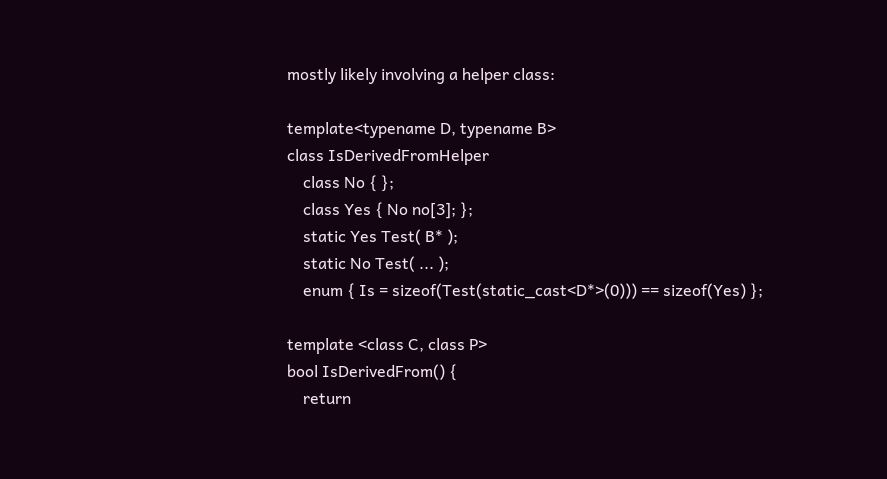mostly likely involving a helper class:

template<typename D, typename B>
class IsDerivedFromHelper
    class No { };
    class Yes { No no[3]; };
    static Yes Test( B* );
    static No Test( ... );
    enum { Is = sizeof(Test(static_cast<D*>(0))) == sizeof(Yes) };

template <class C, class P>
bool IsDerivedFrom() {
    return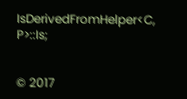IsDerivedFromHelper<C, P>::Is;


© 2017